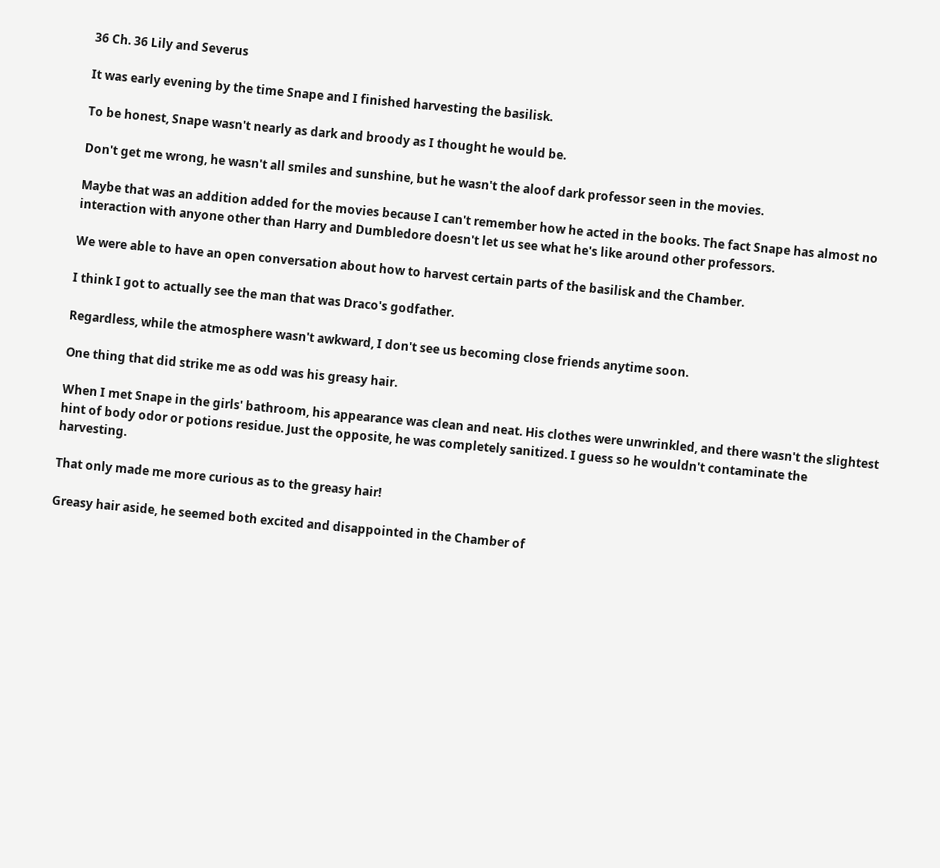36 Ch. 36 Lily and Severus

It was early evening by the time Snape and I finished harvesting the basilisk.

To be honest, Snape wasn't nearly as dark and broody as I thought he would be.

Don't get me wrong, he wasn't all smiles and sunshine, but he wasn't the aloof dark professor seen in the movies.

Maybe that was an addition added for the movies because I can't remember how he acted in the books. The fact Snape has almost no interaction with anyone other than Harry and Dumbledore doesn't let us see what he's like around other professors.

We were able to have an open conversation about how to harvest certain parts of the basilisk and the Chamber.

I think I got to actually see the man that was Draco's godfather.

Regardless, while the atmosphere wasn't awkward, I don't see us becoming close friends anytime soon.

One thing that did strike me as odd was his greasy hair.

When I met Snape in the girls' bathroom, his appearance was clean and neat. His clothes were unwrinkled, and there wasn't the slightest hint of body odor or potions residue. Just the opposite, he was completely sanitized. I guess so he wouldn't contaminate the harvesting.

That only made me more curious as to the greasy hair!

Greasy hair aside, he seemed both excited and disappointed in the Chamber of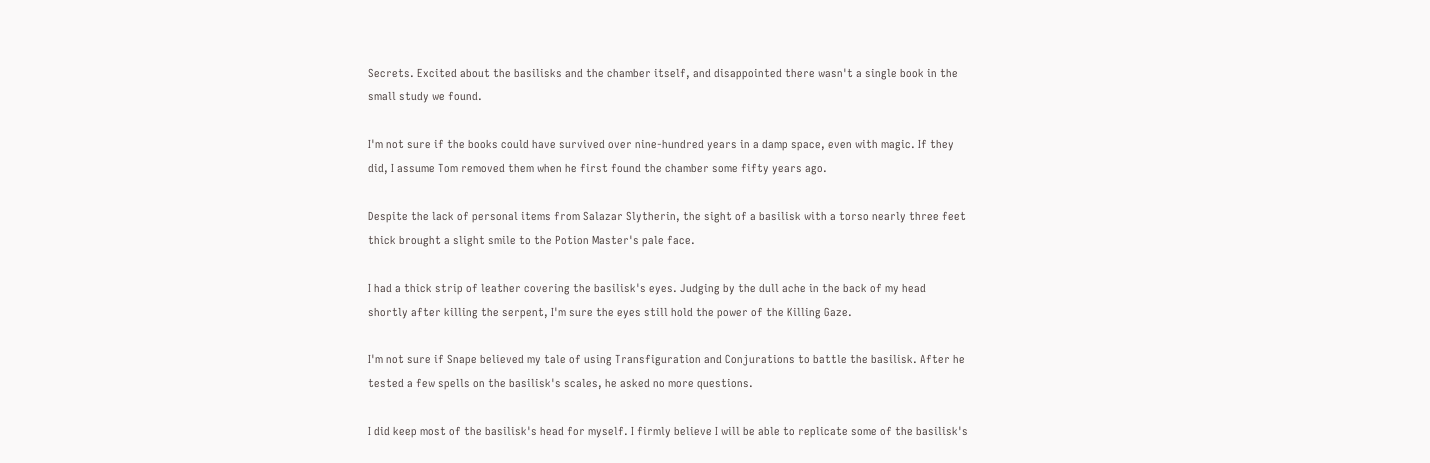Secrets. Excited about the basilisks and the chamber itself, and disappointed there wasn't a single book in the small study we found.

I'm not sure if the books could have survived over nine-hundred years in a damp space, even with magic. If they did, I assume Tom removed them when he first found the chamber some fifty years ago.

Despite the lack of personal items from Salazar Slytherin, the sight of a basilisk with a torso nearly three feet thick brought a slight smile to the Potion Master's pale face.

I had a thick strip of leather covering the basilisk's eyes. Judging by the dull ache in the back of my head shortly after killing the serpent, I'm sure the eyes still hold the power of the Killing Gaze.

I'm not sure if Snape believed my tale of using Transfiguration and Conjurations to battle the basilisk. After he tested a few spells on the basilisk's scales, he asked no more questions.

I did keep most of the basilisk's head for myself. I firmly believe I will be able to replicate some of the basilisk's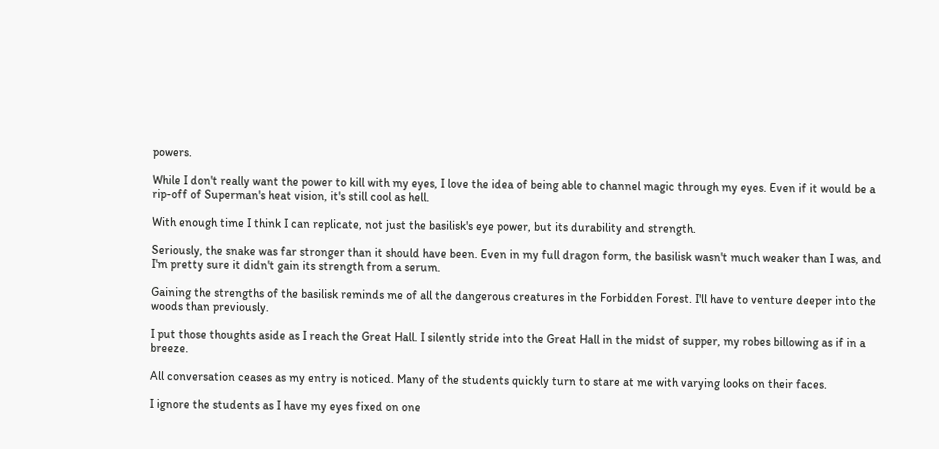powers.

While I don't really want the power to kill with my eyes, I love the idea of being able to channel magic through my eyes. Even if it would be a rip-off of Superman's heat vision, it's still cool as hell.

With enough time I think I can replicate, not just the basilisk's eye power, but its durability and strength.

Seriously, the snake was far stronger than it should have been. Even in my full dragon form, the basilisk wasn't much weaker than I was, and I'm pretty sure it didn't gain its strength from a serum.

Gaining the strengths of the basilisk reminds me of all the dangerous creatures in the Forbidden Forest. I'll have to venture deeper into the woods than previously.

I put those thoughts aside as I reach the Great Hall. I silently stride into the Great Hall in the midst of supper, my robes billowing as if in a breeze.

All conversation ceases as my entry is noticed. Many of the students quickly turn to stare at me with varying looks on their faces.

I ignore the students as I have my eyes fixed on one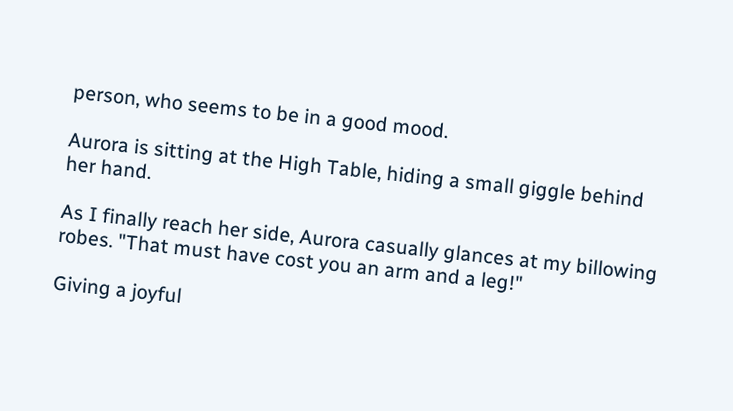person, who seems to be in a good mood.

Aurora is sitting at the High Table, hiding a small giggle behind her hand.

As I finally reach her side, Aurora casually glances at my billowing robes. "That must have cost you an arm and a leg!"

Giving a joyful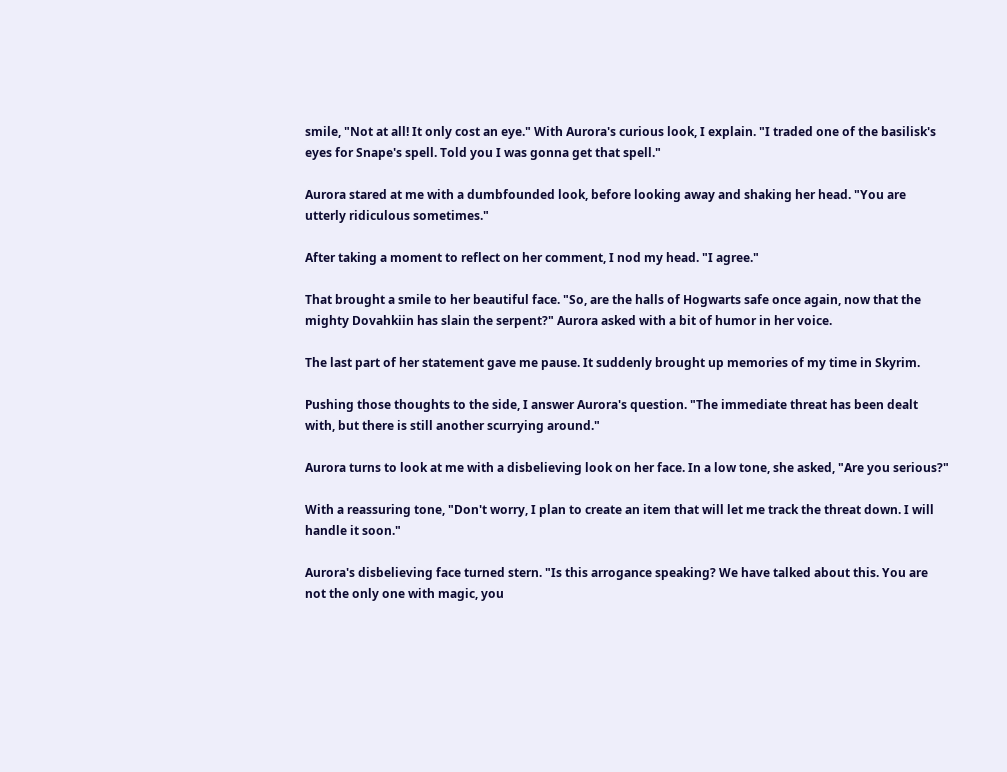smile, "Not at all! It only cost an eye." With Aurora's curious look, I explain. "I traded one of the basilisk's eyes for Snape's spell. Told you I was gonna get that spell."

Aurora stared at me with a dumbfounded look, before looking away and shaking her head. "You are utterly ridiculous sometimes."

After taking a moment to reflect on her comment, I nod my head. "I agree."

That brought a smile to her beautiful face. "So, are the halls of Hogwarts safe once again, now that the mighty Dovahkiin has slain the serpent?" Aurora asked with a bit of humor in her voice.

The last part of her statement gave me pause. It suddenly brought up memories of my time in Skyrim.

Pushing those thoughts to the side, I answer Aurora's question. "The immediate threat has been dealt with, but there is still another scurrying around."

Aurora turns to look at me with a disbelieving look on her face. In a low tone, she asked, "Are you serious?"

With a reassuring tone, "Don't worry, I plan to create an item that will let me track the threat down. I will handle it soon."

Aurora's disbelieving face turned stern. "Is this arrogance speaking? We have talked about this. You are not the only one with magic, you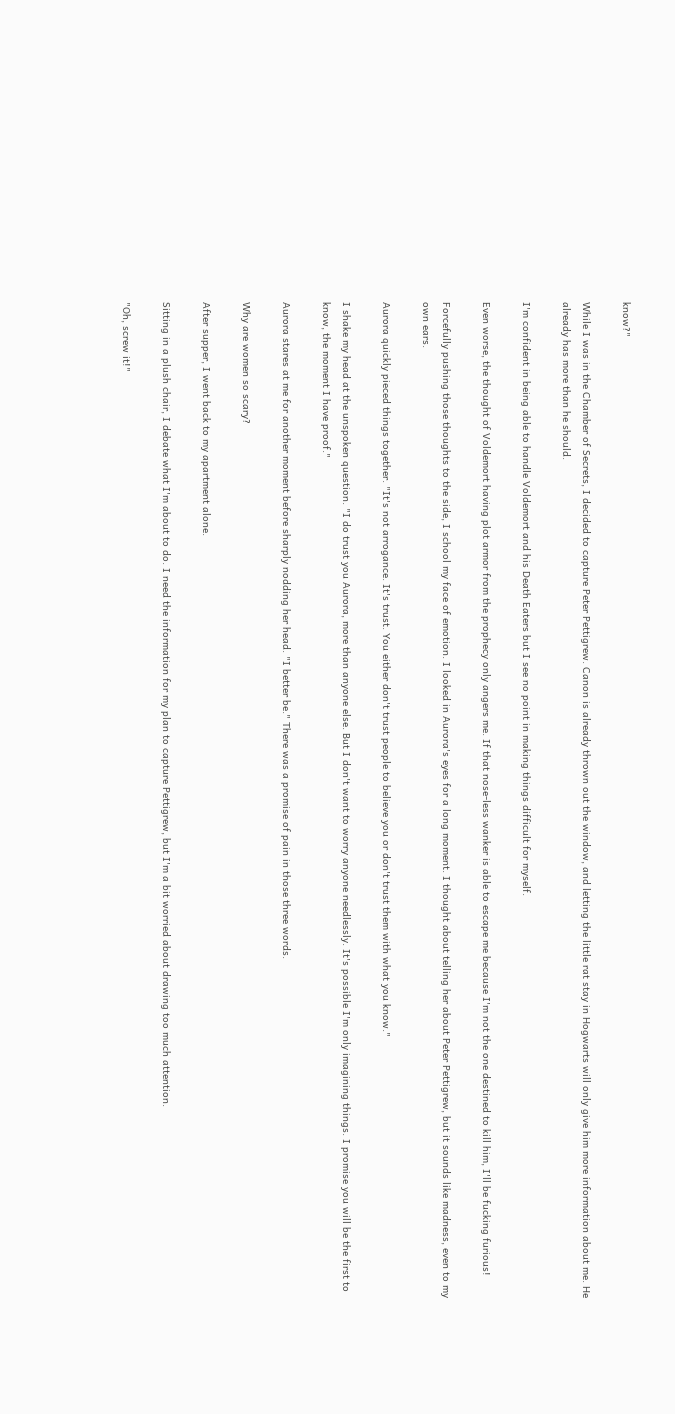know?"

While I was in the Chamber of Secrets, I decided to capture Peter Pettigrew. Canon is already thrown out the window, and letting the little rat stay in Hogwarts will only give him more information about me. He already has more than he should.

I'm confident in being able to handle Voldemort and his Death Eaters but I see no point in making things difficult for myself.

Even worse, the thought of Voldemort having plot armor from the prophecy only angers me. If that nose-less wanker is able to escape me because I'm not the one destined to kill him, I'll be fucking furious!

Forcefully pushing those thoughts to the side, I school my face of emotion. I looked in Aurora's eyes for a long moment. I thought about telling her about Peter Pettigrew, but it sounds like madness, even to my own ears.

Aurora quickly pieced things together. "It's not arrogance. It's trust. You either don't trust people to believe you or don't trust them with what you know."

I shake my head at the unspoken question. "I do trust you Aurora, more than anyone else. But I don't want to worry anyone needlessly. It's possible I'm only imagining things. I promise you will be the first to know, the moment I have proof."

Aurora stares at me for another moment before sharply nodding her head. "I better be." There was a promise of pain in those three words.

Why are women so scary?

After supper, I went back to my apartment alone.

Sitting in a plush chair, I debate what I'm about to do. I need the information for my plan to capture Pettigrew, but I'm a bit worried about drawing too much attention.

"Oh, screw it!"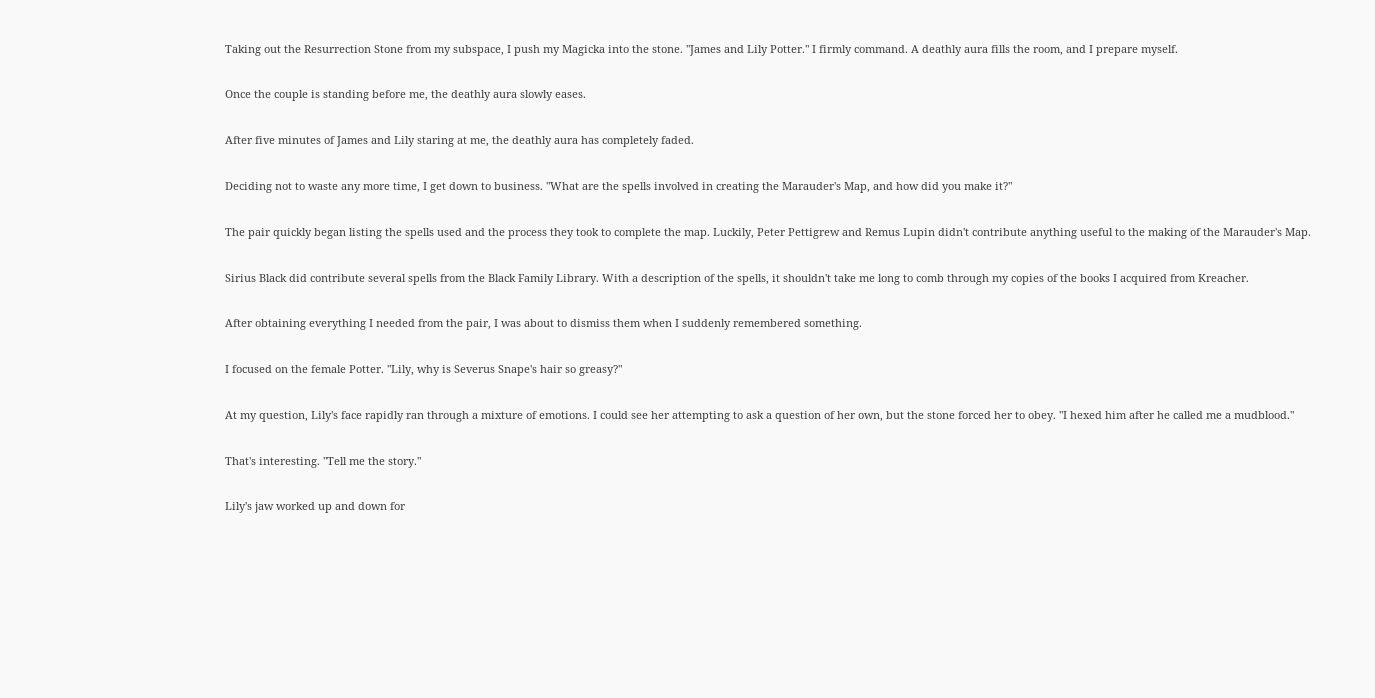Taking out the Resurrection Stone from my subspace, I push my Magicka into the stone. "James and Lily Potter." I firmly command. A deathly aura fills the room, and I prepare myself.

Once the couple is standing before me, the deathly aura slowly eases.

After five minutes of James and Lily staring at me, the deathly aura has completely faded.

Deciding not to waste any more time, I get down to business. "What are the spells involved in creating the Marauder's Map, and how did you make it?"

The pair quickly began listing the spells used and the process they took to complete the map. Luckily, Peter Pettigrew and Remus Lupin didn't contribute anything useful to the making of the Marauder's Map.

Sirius Black did contribute several spells from the Black Family Library. With a description of the spells, it shouldn't take me long to comb through my copies of the books I acquired from Kreacher.

After obtaining everything I needed from the pair, I was about to dismiss them when I suddenly remembered something.

I focused on the female Potter. "Lily, why is Severus Snape's hair so greasy?"

At my question, Lily's face rapidly ran through a mixture of emotions. I could see her attempting to ask a question of her own, but the stone forced her to obey. "I hexed him after he called me a mudblood."

That's interesting. "Tell me the story."

Lily's jaw worked up and down for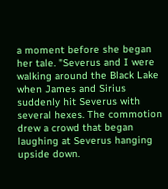a moment before she began her tale. "Severus and I were walking around the Black Lake when James and Sirius suddenly hit Severus with several hexes. The commotion drew a crowd that began laughing at Severus hanging upside down.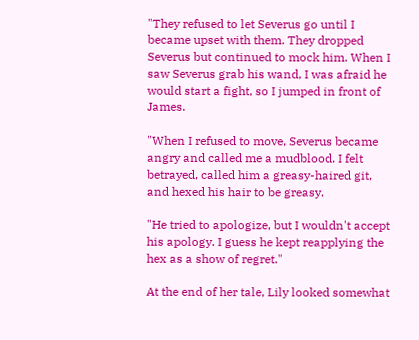"They refused to let Severus go until I became upset with them. They dropped Severus but continued to mock him. When I saw Severus grab his wand, I was afraid he would start a fight, so I jumped in front of James.

"When I refused to move, Severus became angry and called me a mudblood. I felt betrayed, called him a greasy-haired git, and hexed his hair to be greasy.

"He tried to apologize, but I wouldn't accept his apology. I guess he kept reapplying the hex as a show of regret."

At the end of her tale, Lily looked somewhat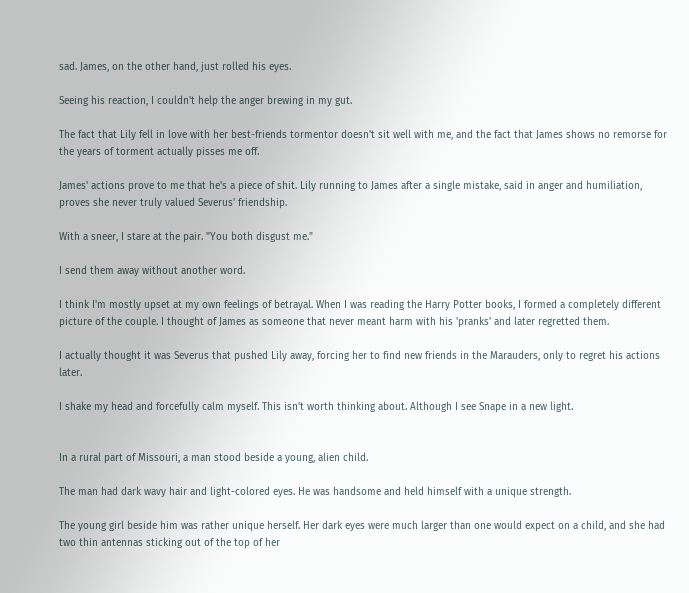sad. James, on the other hand, just rolled his eyes.

Seeing his reaction, I couldn't help the anger brewing in my gut.

The fact that Lily fell in love with her best-friends tormentor doesn't sit well with me, and the fact that James shows no remorse for the years of torment actually pisses me off.

James' actions prove to me that he's a piece of shit. Lily running to James after a single mistake, said in anger and humiliation, proves she never truly valued Severus' friendship.

With a sneer, I stare at the pair. "You both disgust me."

I send them away without another word.

I think I'm mostly upset at my own feelings of betrayal. When I was reading the Harry Potter books, I formed a completely different picture of the couple. I thought of James as someone that never meant harm with his 'pranks' and later regretted them.

I actually thought it was Severus that pushed Lily away, forcing her to find new friends in the Marauders, only to regret his actions later.

I shake my head and forcefully calm myself. This isn't worth thinking about. Although I see Snape in a new light.


In a rural part of Missouri, a man stood beside a young, alien child.

The man had dark wavy hair and light-colored eyes. He was handsome and held himself with a unique strength.

The young girl beside him was rather unique herself. Her dark eyes were much larger than one would expect on a child, and she had two thin antennas sticking out of the top of her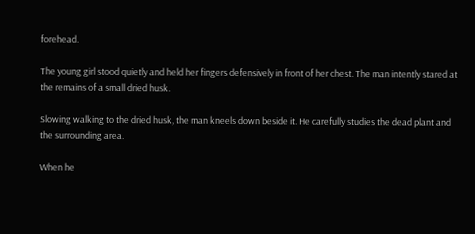forehead.

The young girl stood quietly and held her fingers defensively in front of her chest. The man intently stared at the remains of a small dried husk.

Slowing walking to the dried husk, the man kneels down beside it. He carefully studies the dead plant and the surrounding area.

When he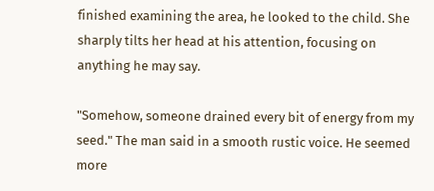finished examining the area, he looked to the child. She sharply tilts her head at his attention, focusing on anything he may say.

"Somehow, someone drained every bit of energy from my seed." The man said in a smooth rustic voice. He seemed more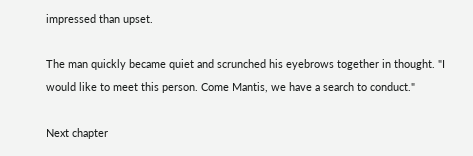impressed than upset.

The man quickly became quiet and scrunched his eyebrows together in thought. "I would like to meet this person. Come Mantis, we have a search to conduct."

Next chapter